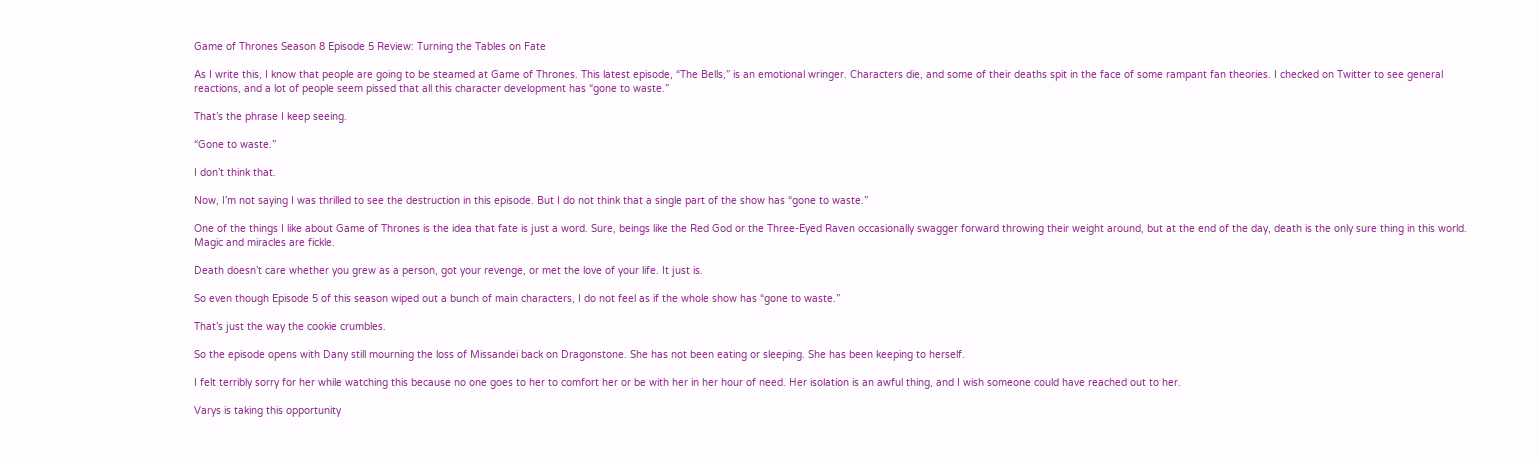Game of Thrones Season 8 Episode 5 Review: Turning the Tables on Fate

As I write this, I know that people are going to be steamed at Game of Thrones. This latest episode, “The Bells,” is an emotional wringer. Characters die, and some of their deaths spit in the face of some rampant fan theories. I checked on Twitter to see general reactions, and a lot of people seem pissed that all this character development has “gone to waste.”

That’s the phrase I keep seeing.

“Gone to waste.”

I don’t think that.

Now, I’m not saying I was thrilled to see the destruction in this episode. But I do not think that a single part of the show has “gone to waste.”

One of the things I like about Game of Thrones is the idea that fate is just a word. Sure, beings like the Red God or the Three-Eyed Raven occasionally swagger forward throwing their weight around, but at the end of the day, death is the only sure thing in this world. Magic and miracles are fickle.

Death doesn’t care whether you grew as a person, got your revenge, or met the love of your life. It just is.

So even though Episode 5 of this season wiped out a bunch of main characters, I do not feel as if the whole show has “gone to waste.”

That’s just the way the cookie crumbles.

So the episode opens with Dany still mourning the loss of Missandei back on Dragonstone. She has not been eating or sleeping. She has been keeping to herself.

I felt terribly sorry for her while watching this because no one goes to her to comfort her or be with her in her hour of need. Her isolation is an awful thing, and I wish someone could have reached out to her.

Varys is taking this opportunity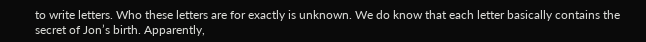to write letters. Who these letters are for exactly is unknown. We do know that each letter basically contains the secret of Jon’s birth. Apparently,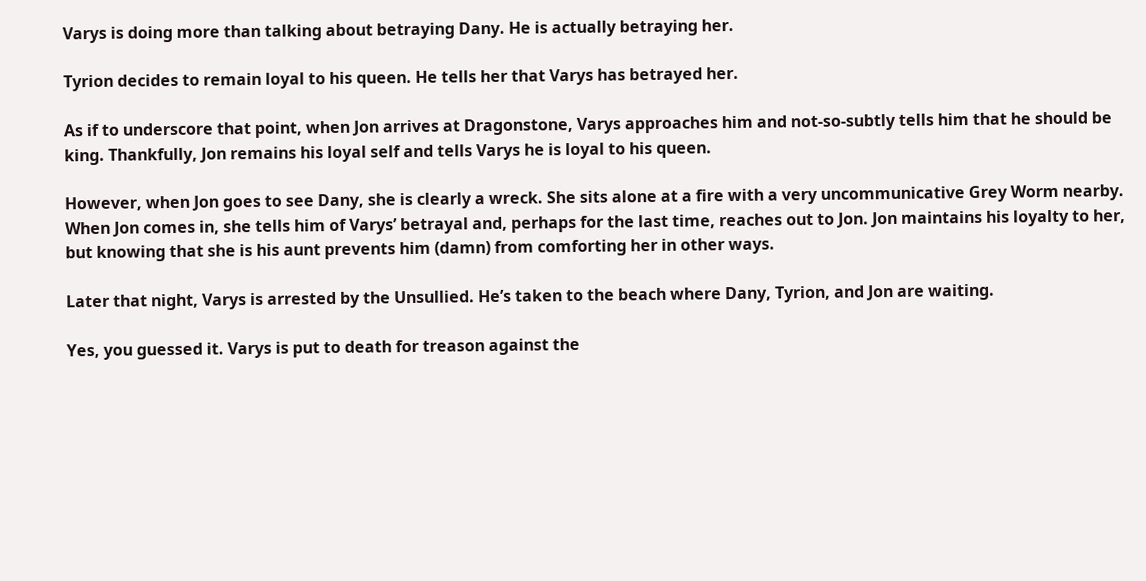Varys is doing more than talking about betraying Dany. He is actually betraying her.

Tyrion decides to remain loyal to his queen. He tells her that Varys has betrayed her.

As if to underscore that point, when Jon arrives at Dragonstone, Varys approaches him and not-so-subtly tells him that he should be king. Thankfully, Jon remains his loyal self and tells Varys he is loyal to his queen.

However, when Jon goes to see Dany, she is clearly a wreck. She sits alone at a fire with a very uncommunicative Grey Worm nearby. When Jon comes in, she tells him of Varys’ betrayal and, perhaps for the last time, reaches out to Jon. Jon maintains his loyalty to her, but knowing that she is his aunt prevents him (damn) from comforting her in other ways.

Later that night, Varys is arrested by the Unsullied. He’s taken to the beach where Dany, Tyrion, and Jon are waiting.

Yes, you guessed it. Varys is put to death for treason against the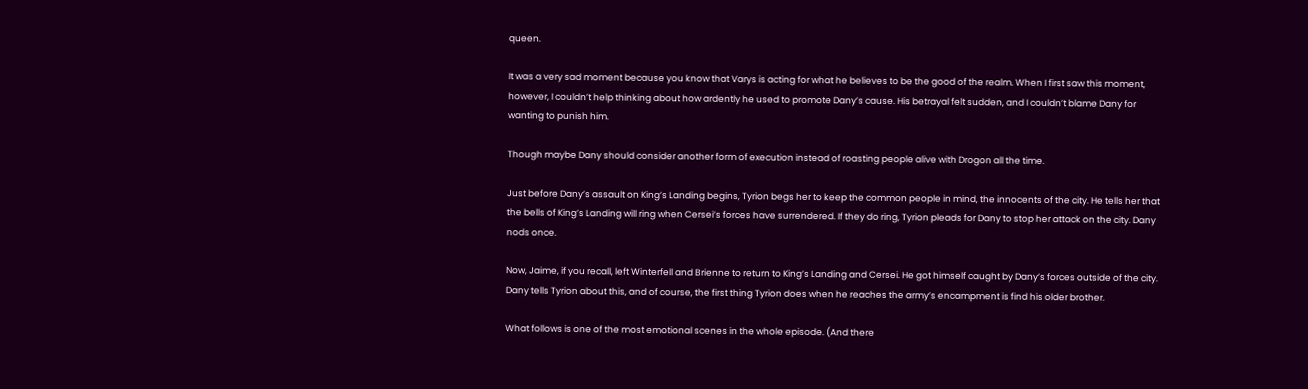queen.

It was a very sad moment because you know that Varys is acting for what he believes to be the good of the realm. When I first saw this moment, however, I couldn’t help thinking about how ardently he used to promote Dany’s cause. His betrayal felt sudden, and I couldn’t blame Dany for wanting to punish him.

Though maybe Dany should consider another form of execution instead of roasting people alive with Drogon all the time.

Just before Dany’s assault on King’s Landing begins, Tyrion begs her to keep the common people in mind, the innocents of the city. He tells her that the bells of King’s Landing will ring when Cersei’s forces have surrendered. If they do ring, Tyrion pleads for Dany to stop her attack on the city. Dany nods once.

Now, Jaime, if you recall, left Winterfell and Brienne to return to King’s Landing and Cersei. He got himself caught by Dany’s forces outside of the city. Dany tells Tyrion about this, and of course, the first thing Tyrion does when he reaches the army’s encampment is find his older brother.

What follows is one of the most emotional scenes in the whole episode. (And there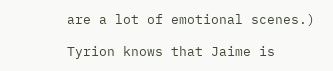are a lot of emotional scenes.)

Tyrion knows that Jaime is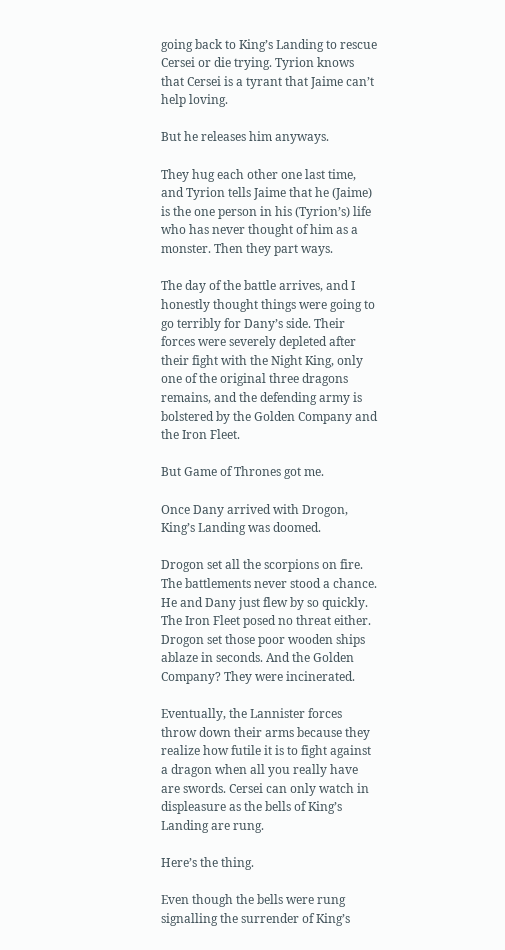going back to King’s Landing to rescue Cersei or die trying. Tyrion knows that Cersei is a tyrant that Jaime can’t help loving.

But he releases him anyways.

They hug each other one last time, and Tyrion tells Jaime that he (Jaime) is the one person in his (Tyrion’s) life who has never thought of him as a monster. Then they part ways.

The day of the battle arrives, and I honestly thought things were going to go terribly for Dany’s side. Their forces were severely depleted after their fight with the Night King, only one of the original three dragons remains, and the defending army is bolstered by the Golden Company and the Iron Fleet.

But Game of Thrones got me.

Once Dany arrived with Drogon, King’s Landing was doomed.

Drogon set all the scorpions on fire. The battlements never stood a chance. He and Dany just flew by so quickly. The Iron Fleet posed no threat either. Drogon set those poor wooden ships ablaze in seconds. And the Golden Company? They were incinerated.

Eventually, the Lannister forces throw down their arms because they realize how futile it is to fight against a dragon when all you really have are swords. Cersei can only watch in displeasure as the bells of King’s Landing are rung.

Here’s the thing.

Even though the bells were rung signalling the surrender of King’s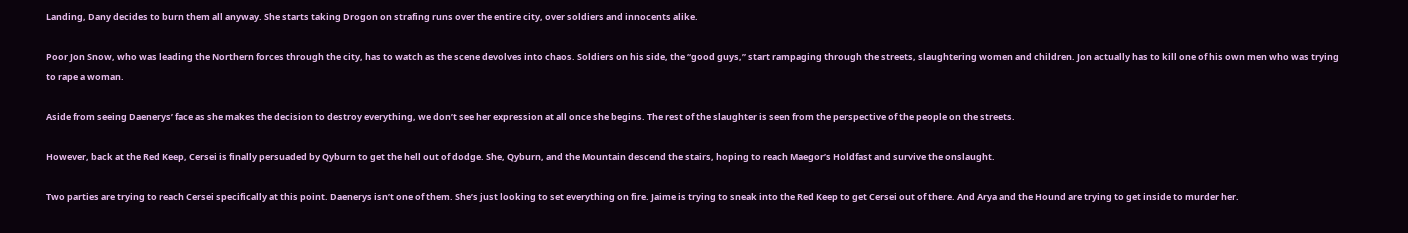Landing, Dany decides to burn them all anyway. She starts taking Drogon on strafing runs over the entire city, over soldiers and innocents alike.

Poor Jon Snow, who was leading the Northern forces through the city, has to watch as the scene devolves into chaos. Soldiers on his side, the “good guys,” start rampaging through the streets, slaughtering women and children. Jon actually has to kill one of his own men who was trying to rape a woman.

Aside from seeing Daenerys’ face as she makes the decision to destroy everything, we don’t see her expression at all once she begins. The rest of the slaughter is seen from the perspective of the people on the streets.

However, back at the Red Keep, Cersei is finally persuaded by Qyburn to get the hell out of dodge. She, Qyburn, and the Mountain descend the stairs, hoping to reach Maegor’s Holdfast and survive the onslaught.

Two parties are trying to reach Cersei specifically at this point. Daenerys isn’t one of them. She’s just looking to set everything on fire. Jaime is trying to sneak into the Red Keep to get Cersei out of there. And Arya and the Hound are trying to get inside to murder her.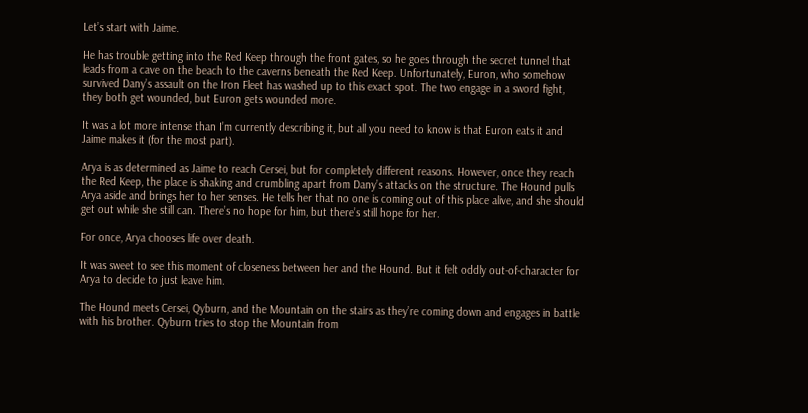Let’s start with Jaime.

He has trouble getting into the Red Keep through the front gates, so he goes through the secret tunnel that leads from a cave on the beach to the caverns beneath the Red Keep. Unfortunately, Euron, who somehow survived Dany’s assault on the Iron Fleet has washed up to this exact spot. The two engage in a sword fight, they both get wounded, but Euron gets wounded more.

It was a lot more intense than I’m currently describing it, but all you need to know is that Euron eats it and Jaime makes it (for the most part).

Arya is as determined as Jaime to reach Cersei, but for completely different reasons. However, once they reach the Red Keep, the place is shaking and crumbling apart from Dany’s attacks on the structure. The Hound pulls Arya aside and brings her to her senses. He tells her that no one is coming out of this place alive, and she should get out while she still can. There’s no hope for him, but there’s still hope for her.

For once, Arya chooses life over death.

It was sweet to see this moment of closeness between her and the Hound. But it felt oddly out-of-character for Arya to decide to just leave him.

The Hound meets Cersei, Qyburn, and the Mountain on the stairs as they’re coming down and engages in battle with his brother. Qyburn tries to stop the Mountain from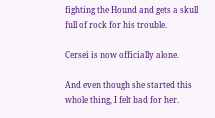fighting the Hound and gets a skull full of rock for his trouble.

Cersei is now officially alone.

And even though she started this whole thing, I felt bad for her.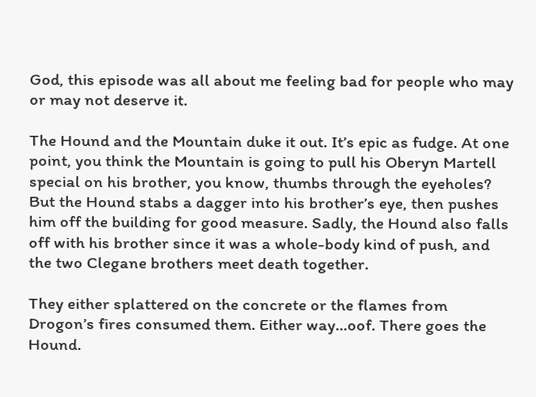God, this episode was all about me feeling bad for people who may or may not deserve it.

The Hound and the Mountain duke it out. It’s epic as fudge. At one point, you think the Mountain is going to pull his Oberyn Martell special on his brother, you know, thumbs through the eyeholes? But the Hound stabs a dagger into his brother’s eye, then pushes him off the building for good measure. Sadly, the Hound also falls off with his brother since it was a whole-body kind of push, and the two Clegane brothers meet death together.

They either splattered on the concrete or the flames from Drogon’s fires consumed them. Either way…oof. There goes the Hound.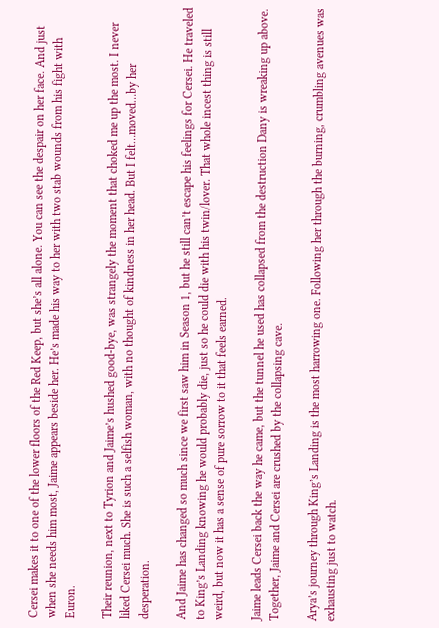Cersei makes it to one of the lower floors of the Red Keep, but she’s all alone. You can see the despair on her face. And just when she needs him most, Jaime appears beside her. He’s made his way to her with two stab wounds from his fight with Euron.

Their reunion, next to Tyrion and Jaime’s hushed good-bye, was strangely the moment that choked me up the most. I never liked Cersei much. She is such a selfish woman, with no thought of kindness in her head. But I felt…moved…by her desperation.

And Jaime has changed so much since we first saw him in Season 1, but he still can’t escape his feelings for Cersei. He traveled to King’s Landing knowing he would probably die, just so he could die with his twin/lover. That whole incest thing is still weird, but now it has a sense of pure sorrow to it that feels earned.

Jaime leads Cersei back the way he came, but the tunnel he used has collapsed from the destruction Dany is wreaking up above. Together, Jaime and Cersei are crushed by the collapsing cave.

Arya’s journey through King’s Landing is the most harrowing one. Following her through the burning, crumbling avenues was exhausting just to watch.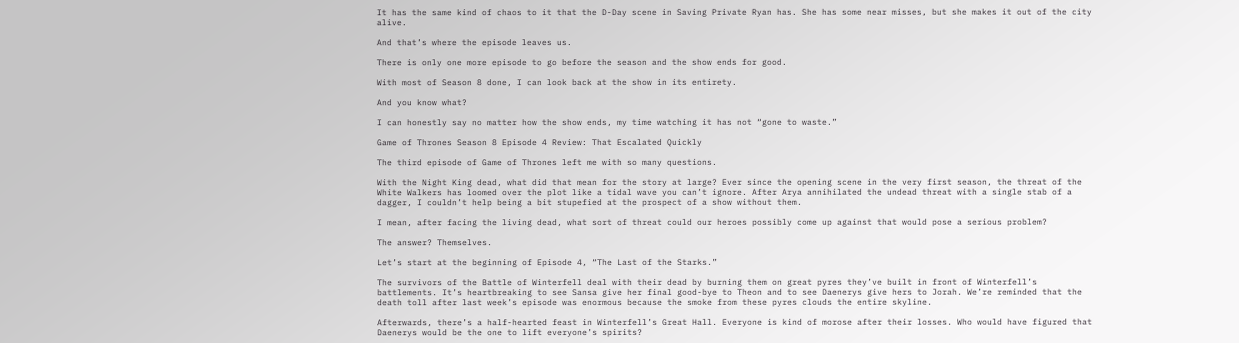It has the same kind of chaos to it that the D-Day scene in Saving Private Ryan has. She has some near misses, but she makes it out of the city alive.

And that’s where the episode leaves us.

There is only one more episode to go before the season and the show ends for good.

With most of Season 8 done, I can look back at the show in its entirety.

And you know what?

I can honestly say no matter how the show ends, my time watching it has not “gone to waste.”

Game of Thrones Season 8 Episode 4 Review: That Escalated Quickly

The third episode of Game of Thrones left me with so many questions.

With the Night King dead, what did that mean for the story at large? Ever since the opening scene in the very first season, the threat of the White Walkers has loomed over the plot like a tidal wave you can’t ignore. After Arya annihilated the undead threat with a single stab of a dagger, I couldn’t help being a bit stupefied at the prospect of a show without them.

I mean, after facing the living dead, what sort of threat could our heroes possibly come up against that would pose a serious problem?

The answer? Themselves.

Let’s start at the beginning of Episode 4, “The Last of the Starks.”

The survivors of the Battle of Winterfell deal with their dead by burning them on great pyres they’ve built in front of Winterfell’s battlements. It’s heartbreaking to see Sansa give her final good-bye to Theon and to see Daenerys give hers to Jorah. We’re reminded that the death toll after last week’s episode was enormous because the smoke from these pyres clouds the entire skyline.

Afterwards, there’s a half-hearted feast in Winterfell’s Great Hall. Everyone is kind of morose after their losses. Who would have figured that Daenerys would be the one to lift everyone’s spirits?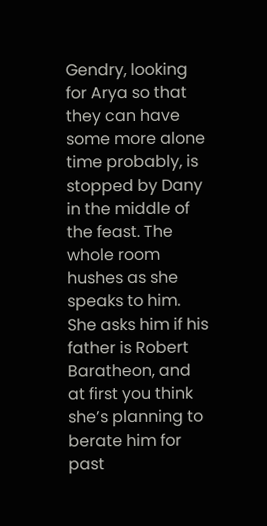Gendry, looking for Arya so that they can have some more alone time probably, is stopped by Dany in the middle of the feast. The whole room hushes as she speaks to him. She asks him if his father is Robert Baratheon, and at first you think she’s planning to berate him for past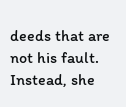deeds that are not his fault. Instead, she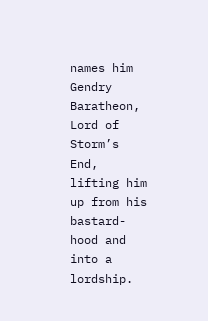names him Gendry Baratheon, Lord of Storm’s End, lifting him up from his bastard-hood and into a lordship.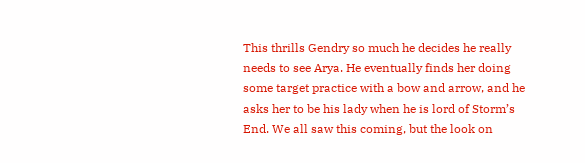This thrills Gendry so much he decides he really needs to see Arya. He eventually finds her doing some target practice with a bow and arrow, and he asks her to be his lady when he is lord of Storm’s End. We all saw this coming, but the look on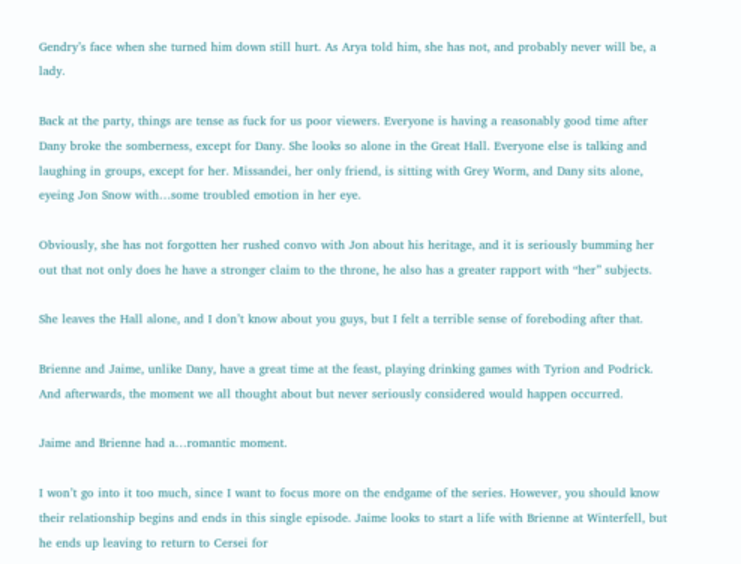Gendry’s face when she turned him down still hurt. As Arya told him, she has not, and probably never will be, a lady.

Back at the party, things are tense as fuck for us poor viewers. Everyone is having a reasonably good time after Dany broke the somberness, except for Dany. She looks so alone in the Great Hall. Everyone else is talking and laughing in groups, except for her. Missandei, her only friend, is sitting with Grey Worm, and Dany sits alone, eyeing Jon Snow with…some troubled emotion in her eye.

Obviously, she has not forgotten her rushed convo with Jon about his heritage, and it is seriously bumming her out that not only does he have a stronger claim to the throne, he also has a greater rapport with “her” subjects.

She leaves the Hall alone, and I don’t know about you guys, but I felt a terrible sense of foreboding after that.

Brienne and Jaime, unlike Dany, have a great time at the feast, playing drinking games with Tyrion and Podrick. And afterwards, the moment we all thought about but never seriously considered would happen occurred.

Jaime and Brienne had a…romantic moment.

I won’t go into it too much, since I want to focus more on the endgame of the series. However, you should know their relationship begins and ends in this single episode. Jaime looks to start a life with Brienne at Winterfell, but he ends up leaving to return to Cersei for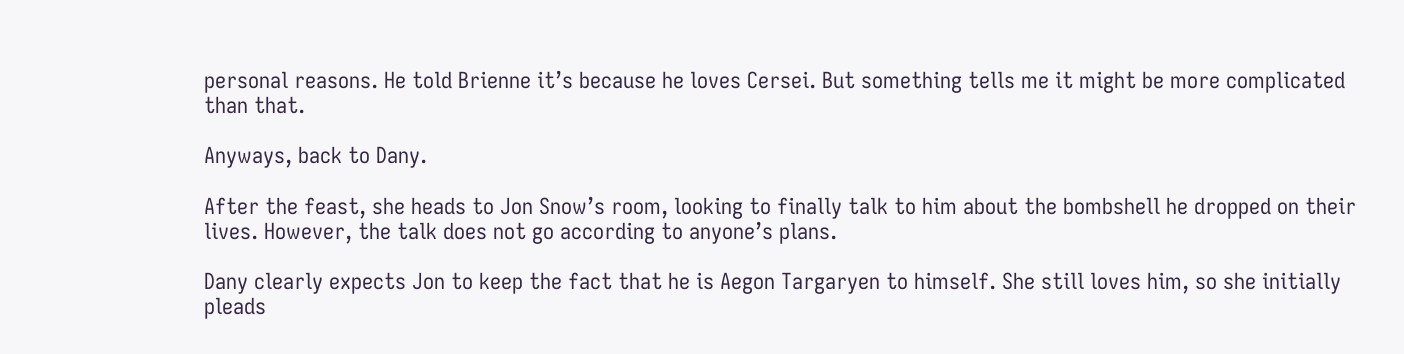personal reasons. He told Brienne it’s because he loves Cersei. But something tells me it might be more complicated than that.

Anyways, back to Dany.

After the feast, she heads to Jon Snow’s room, looking to finally talk to him about the bombshell he dropped on their lives. However, the talk does not go according to anyone’s plans.

Dany clearly expects Jon to keep the fact that he is Aegon Targaryen to himself. She still loves him, so she initially pleads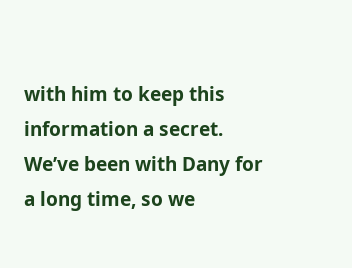with him to keep this information a secret. We’ve been with Dany for a long time, so we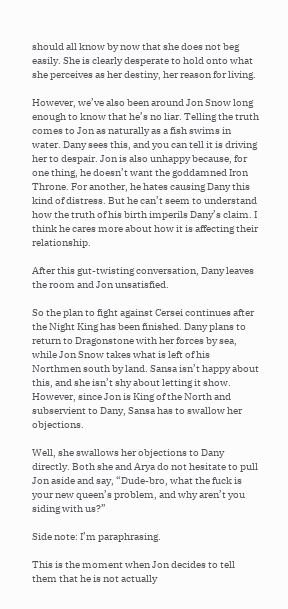should all know by now that she does not beg easily. She is clearly desperate to hold onto what she perceives as her destiny, her reason for living.

However, we’ve also been around Jon Snow long enough to know that he’s no liar. Telling the truth comes to Jon as naturally as a fish swims in water. Dany sees this, and you can tell it is driving her to despair. Jon is also unhappy because, for one thing, he doesn’t want the goddamned Iron Throne. For another, he hates causing Dany this kind of distress. But he can’t seem to understand how the truth of his birth imperils Dany’s claim. I think he cares more about how it is affecting their relationship.

After this gut-twisting conversation, Dany leaves the room and Jon unsatisfied.

So the plan to fight against Cersei continues after the Night King has been finished. Dany plans to return to Dragonstone with her forces by sea, while Jon Snow takes what is left of his Northmen south by land. Sansa isn’t happy about this, and she isn’t shy about letting it show. However, since Jon is King of the North and subservient to Dany, Sansa has to swallow her objections.

Well, she swallows her objections to Dany directly. Both she and Arya do not hesitate to pull Jon aside and say, “Dude-bro, what the fuck is your new queen’s problem, and why aren’t you siding with us?”

Side note: I’m paraphrasing.

This is the moment when Jon decides to tell them that he is not actually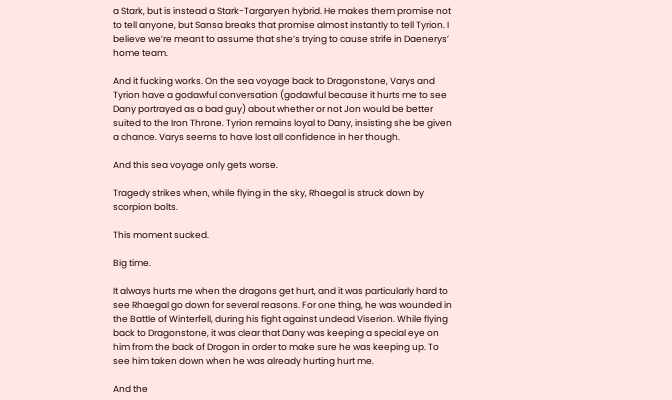a Stark, but is instead a Stark-Targaryen hybrid. He makes them promise not to tell anyone, but Sansa breaks that promise almost instantly to tell Tyrion. I believe we’re meant to assume that she’s trying to cause strife in Daenerys’ home team.

And it fucking works. On the sea voyage back to Dragonstone, Varys and Tyrion have a godawful conversation (godawful because it hurts me to see Dany portrayed as a bad guy) about whether or not Jon would be better suited to the Iron Throne. Tyrion remains loyal to Dany, insisting she be given a chance. Varys seems to have lost all confidence in her though.

And this sea voyage only gets worse.

Tragedy strikes when, while flying in the sky, Rhaegal is struck down by scorpion bolts.

This moment sucked.

Big time.

It always hurts me when the dragons get hurt, and it was particularly hard to see Rhaegal go down for several reasons. For one thing, he was wounded in the Battle of Winterfell, during his fight against undead Viserion. While flying back to Dragonstone, it was clear that Dany was keeping a special eye on him from the back of Drogon in order to make sure he was keeping up. To see him taken down when he was already hurting hurt me.

And the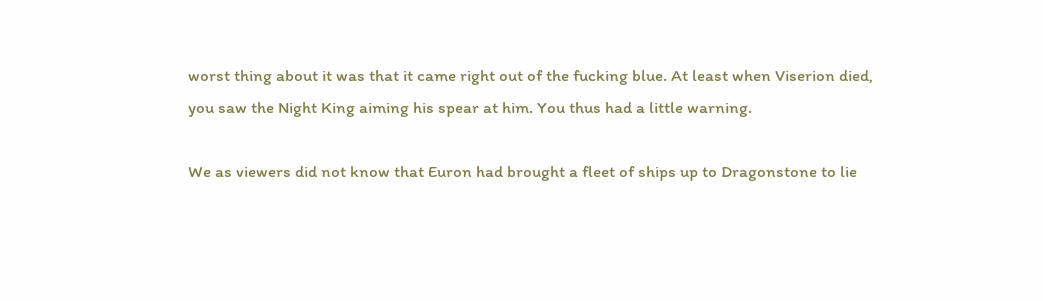worst thing about it was that it came right out of the fucking blue. At least when Viserion died, you saw the Night King aiming his spear at him. You thus had a little warning.

We as viewers did not know that Euron had brought a fleet of ships up to Dragonstone to lie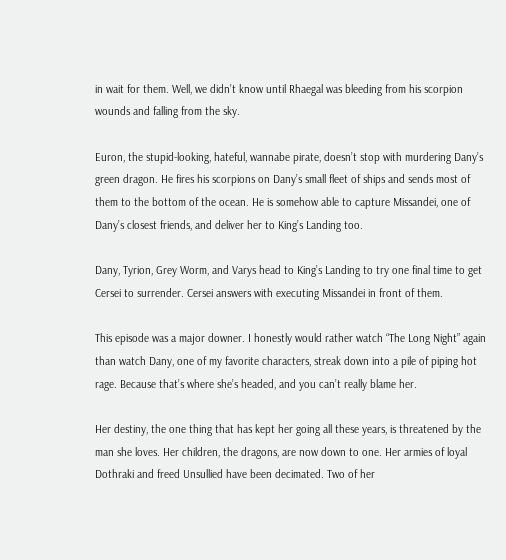in wait for them. Well, we didn’t know until Rhaegal was bleeding from his scorpion wounds and falling from the sky.

Euron, the stupid-looking, hateful, wannabe pirate, doesn’t stop with murdering Dany’s green dragon. He fires his scorpions on Dany’s small fleet of ships and sends most of them to the bottom of the ocean. He is somehow able to capture Missandei, one of Dany’s closest friends, and deliver her to King’s Landing too.

Dany, Tyrion, Grey Worm, and Varys head to King’s Landing to try one final time to get Cersei to surrender. Cersei answers with executing Missandei in front of them.

This episode was a major downer. I honestly would rather watch “The Long Night” again than watch Dany, one of my favorite characters, streak down into a pile of piping hot rage. Because that’s where she’s headed, and you can’t really blame her.

Her destiny, the one thing that has kept her going all these years, is threatened by the man she loves. Her children, the dragons, are now down to one. Her armies of loyal Dothraki and freed Unsullied have been decimated. Two of her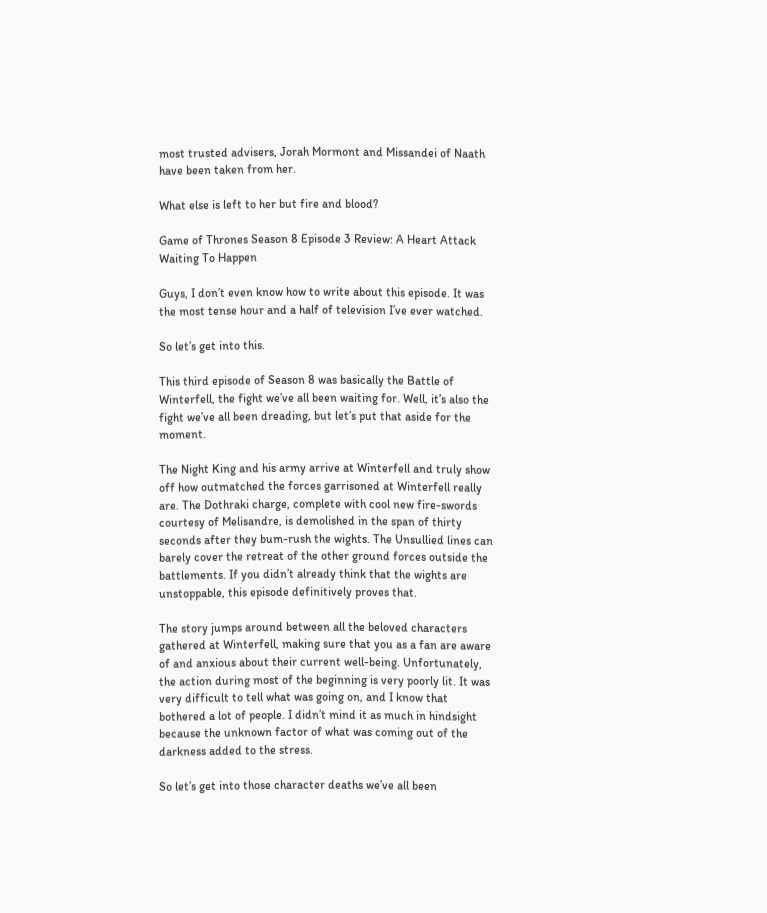most trusted advisers, Jorah Mormont and Missandei of Naath have been taken from her.

What else is left to her but fire and blood?

Game of Thrones Season 8 Episode 3 Review: A Heart Attack Waiting To Happen

Guys, I don’t even know how to write about this episode. It was the most tense hour and a half of television I’ve ever watched.

So let’s get into this.

This third episode of Season 8 was basically the Battle of Winterfell, the fight we’ve all been waiting for. Well, it’s also the fight we’ve all been dreading, but let’s put that aside for the moment.

The Night King and his army arrive at Winterfell and truly show off how outmatched the forces garrisoned at Winterfell really are. The Dothraki charge, complete with cool new fire-swords courtesy of Melisandre, is demolished in the span of thirty seconds after they bum-rush the wights. The Unsullied lines can barely cover the retreat of the other ground forces outside the battlements. If you didn’t already think that the wights are unstoppable, this episode definitively proves that.

The story jumps around between all the beloved characters gathered at Winterfell, making sure that you as a fan are aware of and anxious about their current well-being. Unfortunately, the action during most of the beginning is very poorly lit. It was very difficult to tell what was going on, and I know that bothered a lot of people. I didn’t mind it as much in hindsight because the unknown factor of what was coming out of the darkness added to the stress.

So let’s get into those character deaths we’ve all been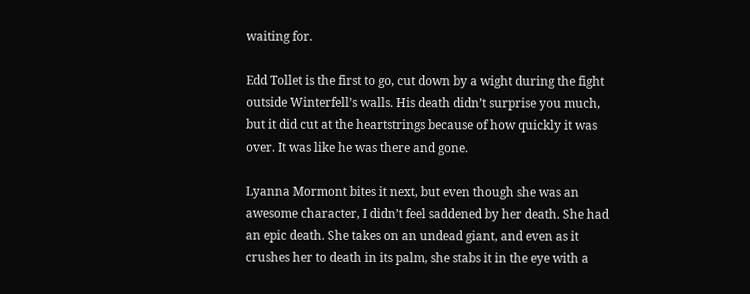waiting for.

Edd Tollet is the first to go, cut down by a wight during the fight outside Winterfell’s walls. His death didn’t surprise you much, but it did cut at the heartstrings because of how quickly it was over. It was like he was there and gone.

Lyanna Mormont bites it next, but even though she was an awesome character, I didn’t feel saddened by her death. She had an epic death. She takes on an undead giant, and even as it crushes her to death in its palm, she stabs it in the eye with a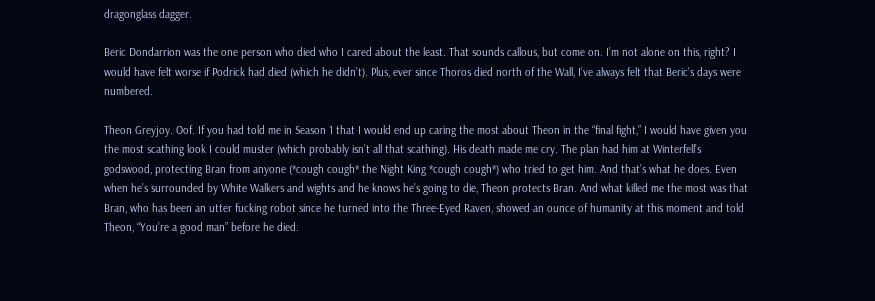dragonglass dagger.

Beric Dondarrion was the one person who died who I cared about the least. That sounds callous, but come on. I’m not alone on this, right? I would have felt worse if Podrick had died (which he didn’t). Plus, ever since Thoros died north of the Wall, I’ve always felt that Beric’s days were numbered.

Theon Greyjoy. Oof. If you had told me in Season 1 that I would end up caring the most about Theon in the “final fight,” I would have given you the most scathing look I could muster (which probably isn’t all that scathing). His death made me cry. The plan had him at Winterfell’s godswood, protecting Bran from anyone (*cough cough* the Night King *cough cough*) who tried to get him. And that’s what he does. Even when he’s surrounded by White Walkers and wights and he knows he’s going to die, Theon protects Bran. And what killed me the most was that Bran, who has been an utter fucking robot since he turned into the Three-Eyed Raven, showed an ounce of humanity at this moment and told Theon, “You’re a good man” before he died.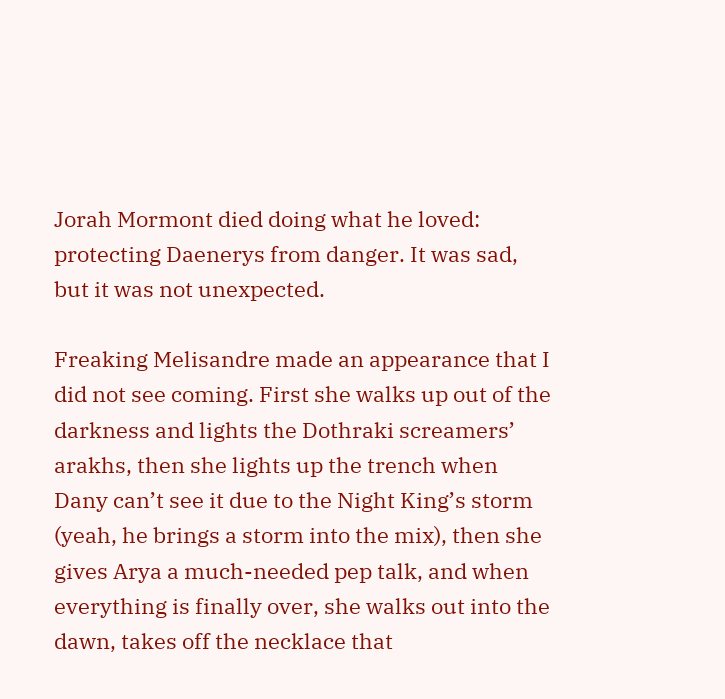Jorah Mormont died doing what he loved: protecting Daenerys from danger. It was sad, but it was not unexpected.

Freaking Melisandre made an appearance that I did not see coming. First she walks up out of the darkness and lights the Dothraki screamers’ arakhs, then she lights up the trench when Dany can’t see it due to the Night King’s storm (yeah, he brings a storm into the mix), then she gives Arya a much-needed pep talk, and when everything is finally over, she walks out into the dawn, takes off the necklace that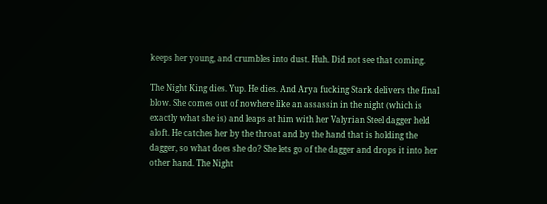keeps her young, and crumbles into dust. Huh. Did not see that coming.

The Night King dies. Yup. He dies. And Arya fucking Stark delivers the final blow. She comes out of nowhere like an assassin in the night (which is exactly what she is) and leaps at him with her Valyrian Steel dagger held aloft. He catches her by the throat and by the hand that is holding the dagger, so what does she do? She lets go of the dagger and drops it into her other hand. The Night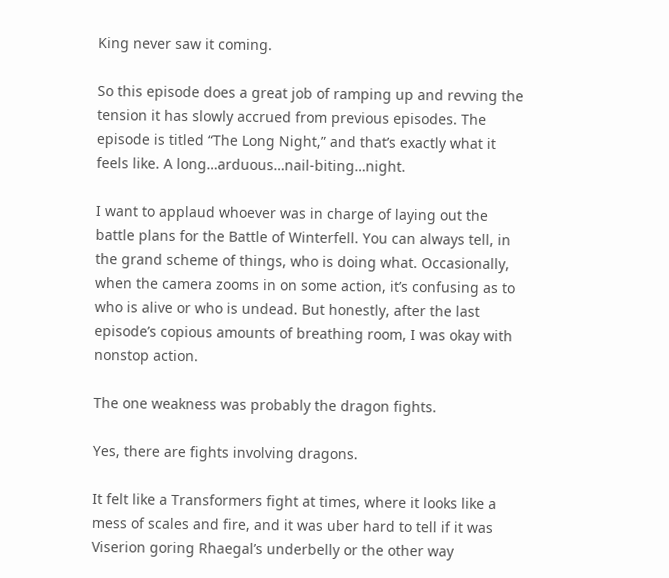King never saw it coming.

So this episode does a great job of ramping up and revving the tension it has slowly accrued from previous episodes. The episode is titled “The Long Night,” and that’s exactly what it feels like. A long…arduous…nail-biting…night.

I want to applaud whoever was in charge of laying out the battle plans for the Battle of Winterfell. You can always tell, in the grand scheme of things, who is doing what. Occasionally, when the camera zooms in on some action, it’s confusing as to who is alive or who is undead. But honestly, after the last episode’s copious amounts of breathing room, I was okay with nonstop action.

The one weakness was probably the dragon fights.

Yes, there are fights involving dragons.

It felt like a Transformers fight at times, where it looks like a mess of scales and fire, and it was uber hard to tell if it was Viserion goring Rhaegal’s underbelly or the other way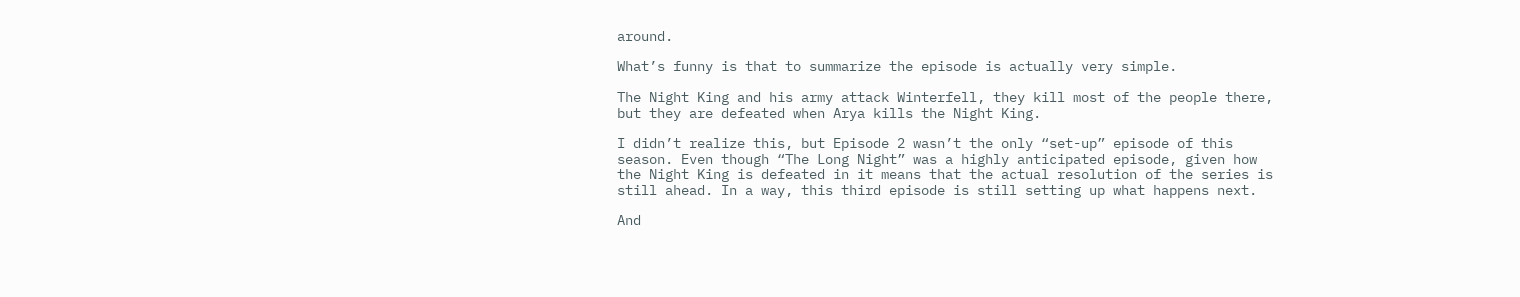around.

What’s funny is that to summarize the episode is actually very simple.

The Night King and his army attack Winterfell, they kill most of the people there, but they are defeated when Arya kills the Night King.

I didn’t realize this, but Episode 2 wasn’t the only “set-up” episode of this season. Even though “The Long Night” was a highly anticipated episode, given how the Night King is defeated in it means that the actual resolution of the series is still ahead. In a way, this third episode is still setting up what happens next.

And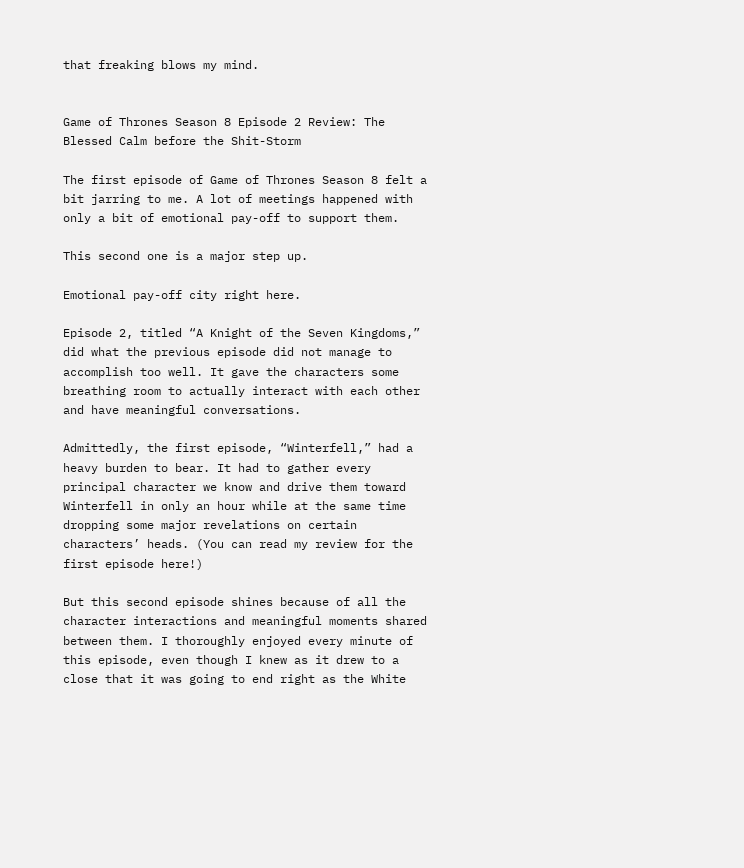that freaking blows my mind.


Game of Thrones Season 8 Episode 2 Review: The Blessed Calm before the Shit-Storm

The first episode of Game of Thrones Season 8 felt a bit jarring to me. A lot of meetings happened with only a bit of emotional pay-off to support them.

This second one is a major step up.

Emotional pay-off city right here.

Episode 2, titled “A Knight of the Seven Kingdoms,” did what the previous episode did not manage to accomplish too well. It gave the characters some breathing room to actually interact with each other and have meaningful conversations.

Admittedly, the first episode, “Winterfell,” had a heavy burden to bear. It had to gather every principal character we know and drive them toward Winterfell in only an hour while at the same time dropping some major revelations on certain characters’ heads. (You can read my review for the first episode here!)

But this second episode shines because of all the character interactions and meaningful moments shared between them. I thoroughly enjoyed every minute of this episode, even though I knew as it drew to a close that it was going to end right as the White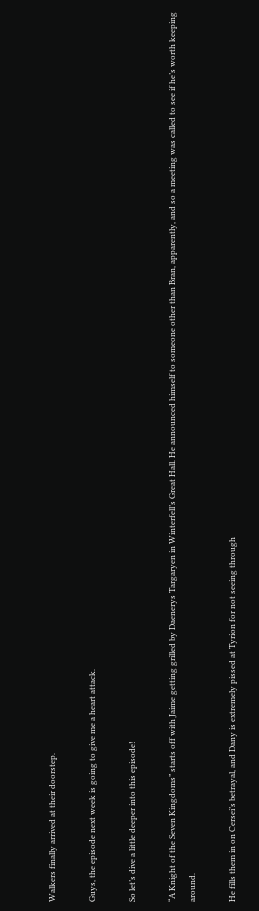Walkers finally arrived at their doorstep.

Guys, the episode next week is going to give me a heart attack.

So let’s dive a little deeper into this episode!

“A Knight of the Seven Kingdoms” starts off with Jaime getting grilled by Daenerys Targaryen in Winterfell’s Great Hall. He announced himself to someone other than Bran, apparently, and so a meeting was called to see if he’s worth keeping around.

He fills them in on Cersei’s betrayal, and Dany is extremely pissed at Tyrion for not seeing through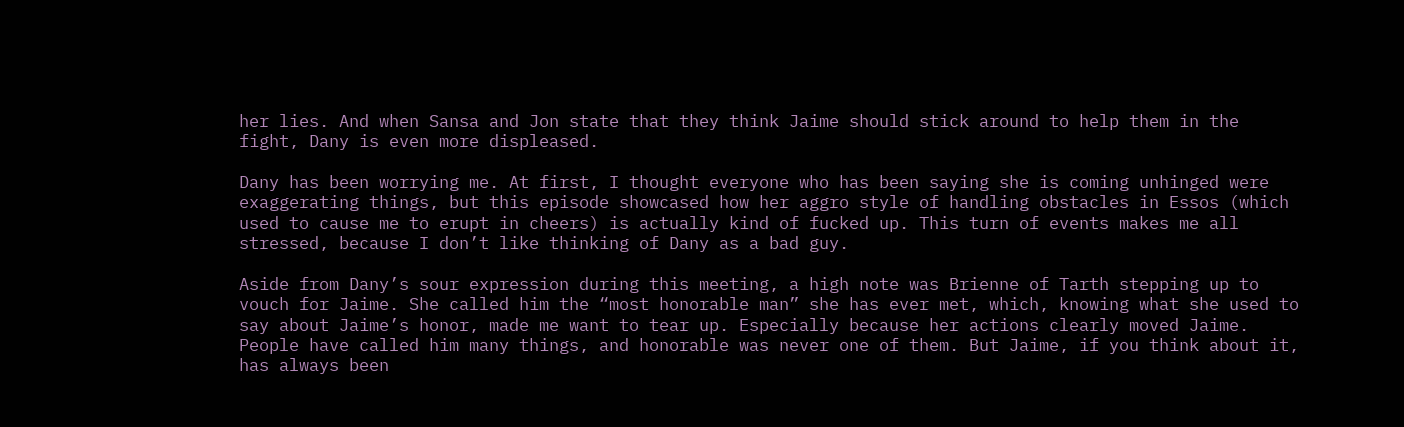her lies. And when Sansa and Jon state that they think Jaime should stick around to help them in the fight, Dany is even more displeased.

Dany has been worrying me. At first, I thought everyone who has been saying she is coming unhinged were exaggerating things, but this episode showcased how her aggro style of handling obstacles in Essos (which used to cause me to erupt in cheers) is actually kind of fucked up. This turn of events makes me all stressed, because I don’t like thinking of Dany as a bad guy.

Aside from Dany’s sour expression during this meeting, a high note was Brienne of Tarth stepping up to vouch for Jaime. She called him the “most honorable man” she has ever met, which, knowing what she used to say about Jaime’s honor, made me want to tear up. Especially because her actions clearly moved Jaime. People have called him many things, and honorable was never one of them. But Jaime, if you think about it, has always been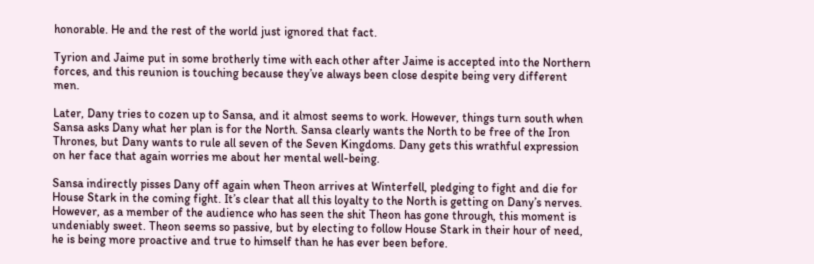honorable. He and the rest of the world just ignored that fact.

Tyrion and Jaime put in some brotherly time with each other after Jaime is accepted into the Northern forces, and this reunion is touching because they’ve always been close despite being very different men.

Later, Dany tries to cozen up to Sansa, and it almost seems to work. However, things turn south when Sansa asks Dany what her plan is for the North. Sansa clearly wants the North to be free of the Iron Thrones, but Dany wants to rule all seven of the Seven Kingdoms. Dany gets this wrathful expression on her face that again worries me about her mental well-being.

Sansa indirectly pisses Dany off again when Theon arrives at Winterfell, pledging to fight and die for House Stark in the coming fight. It’s clear that all this loyalty to the North is getting on Dany’s nerves. However, as a member of the audience who has seen the shit Theon has gone through, this moment is undeniably sweet. Theon seems so passive, but by electing to follow House Stark in their hour of need, he is being more proactive and true to himself than he has ever been before.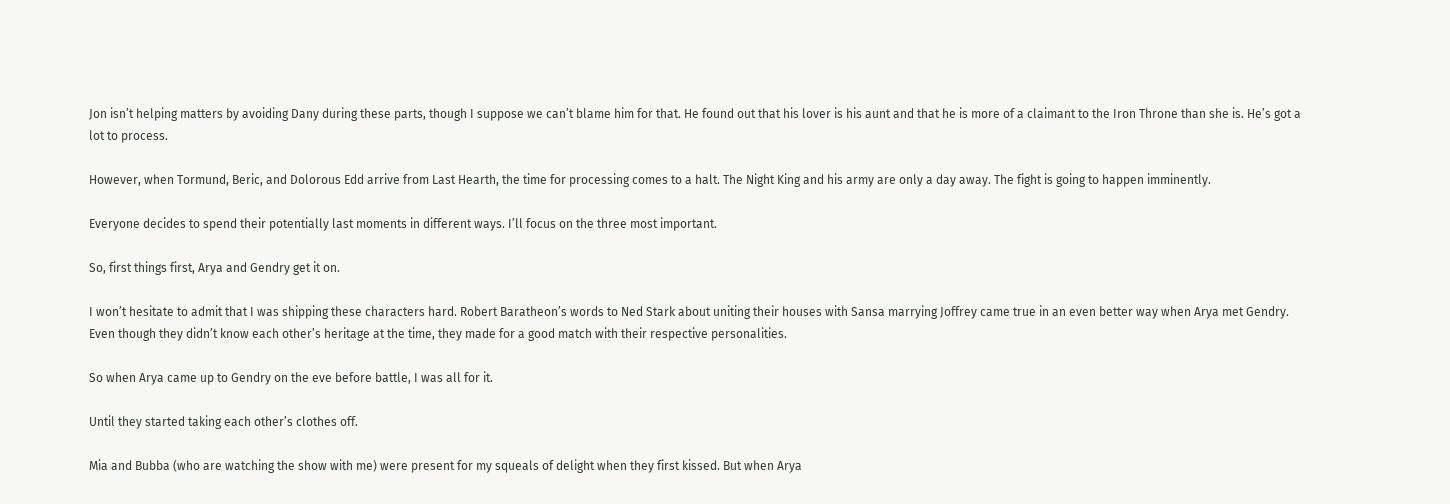Jon isn’t helping matters by avoiding Dany during these parts, though I suppose we can’t blame him for that. He found out that his lover is his aunt and that he is more of a claimant to the Iron Throne than she is. He’s got a lot to process.

However, when Tormund, Beric, and Dolorous Edd arrive from Last Hearth, the time for processing comes to a halt. The Night King and his army are only a day away. The fight is going to happen imminently.

Everyone decides to spend their potentially last moments in different ways. I’ll focus on the three most important.

So, first things first, Arya and Gendry get it on.

I won’t hesitate to admit that I was shipping these characters hard. Robert Baratheon’s words to Ned Stark about uniting their houses with Sansa marrying Joffrey came true in an even better way when Arya met Gendry. Even though they didn’t know each other’s heritage at the time, they made for a good match with their respective personalities.

So when Arya came up to Gendry on the eve before battle, I was all for it.

Until they started taking each other’s clothes off.

Mia and Bubba (who are watching the show with me) were present for my squeals of delight when they first kissed. But when Arya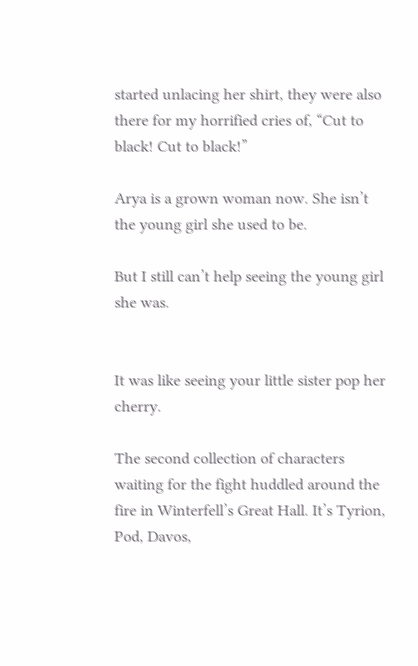started unlacing her shirt, they were also there for my horrified cries of, “Cut to black! Cut to black!”

Arya is a grown woman now. She isn’t the young girl she used to be.

But I still can’t help seeing the young girl she was.


It was like seeing your little sister pop her cherry.

The second collection of characters waiting for the fight huddled around the fire in Winterfell’s Great Hall. It’s Tyrion, Pod, Davos,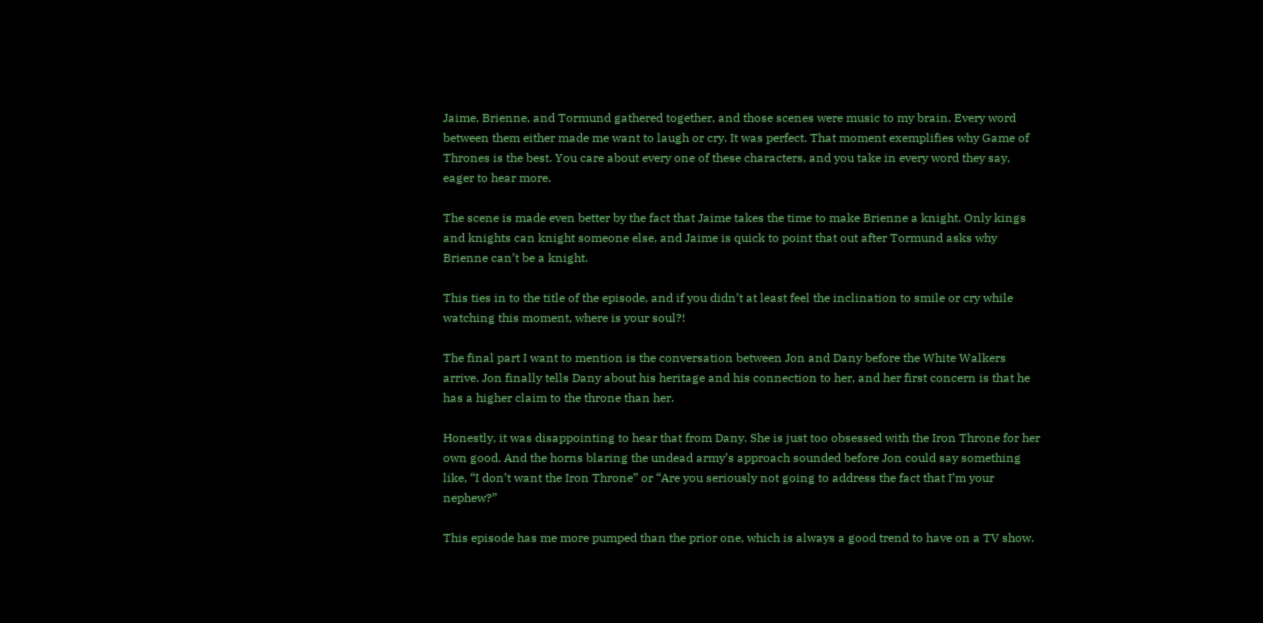Jaime, Brienne, and Tormund gathered together, and those scenes were music to my brain. Every word between them either made me want to laugh or cry. It was perfect. That moment exemplifies why Game of Thrones is the best. You care about every one of these characters, and you take in every word they say, eager to hear more.

The scene is made even better by the fact that Jaime takes the time to make Brienne a knight. Only kings and knights can knight someone else, and Jaime is quick to point that out after Tormund asks why Brienne can’t be a knight.

This ties in to the title of the episode, and if you didn’t at least feel the inclination to smile or cry while watching this moment, where is your soul?!

The final part I want to mention is the conversation between Jon and Dany before the White Walkers arrive. Jon finally tells Dany about his heritage and his connection to her, and her first concern is that he has a higher claim to the throne than her.

Honestly, it was disappointing to hear that from Dany. She is just too obsessed with the Iron Throne for her own good. And the horns blaring the undead army’s approach sounded before Jon could say something like, “I don’t want the Iron Throne” or “Are you seriously not going to address the fact that I’m your nephew?”

This episode has me more pumped than the prior one, which is always a good trend to have on a TV show.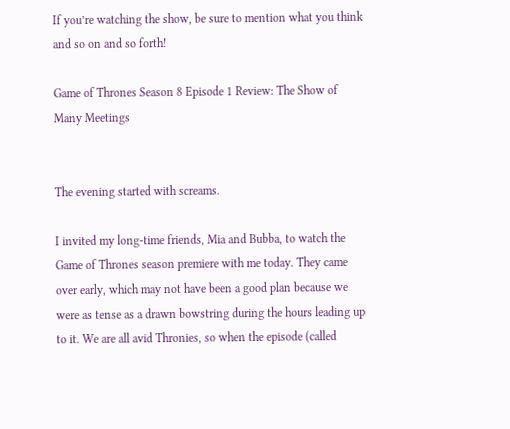If you’re watching the show, be sure to mention what you think and so on and so forth!

Game of Thrones Season 8 Episode 1 Review: The Show of Many Meetings


The evening started with screams.

I invited my long-time friends, Mia and Bubba, to watch the Game of Thrones season premiere with me today. They came over early, which may not have been a good plan because we were as tense as a drawn bowstring during the hours leading up to it. We are all avid Thronies, so when the episode (called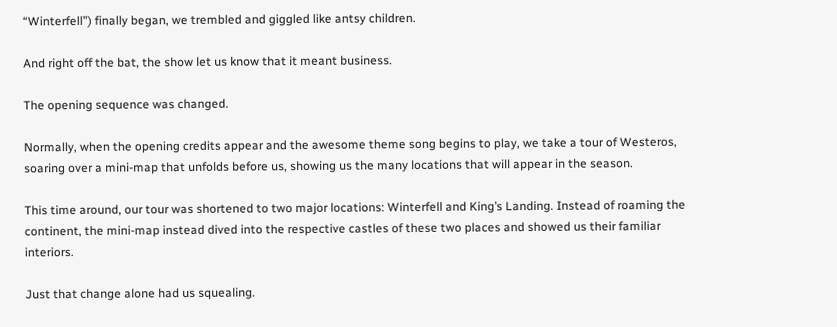“Winterfell”) finally began, we trembled and giggled like antsy children.

And right off the bat, the show let us know that it meant business.

The opening sequence was changed.

Normally, when the opening credits appear and the awesome theme song begins to play, we take a tour of Westeros, soaring over a mini-map that unfolds before us, showing us the many locations that will appear in the season.

This time around, our tour was shortened to two major locations: Winterfell and King’s Landing. Instead of roaming the continent, the mini-map instead dived into the respective castles of these two places and showed us their familiar interiors.

Just that change alone had us squealing.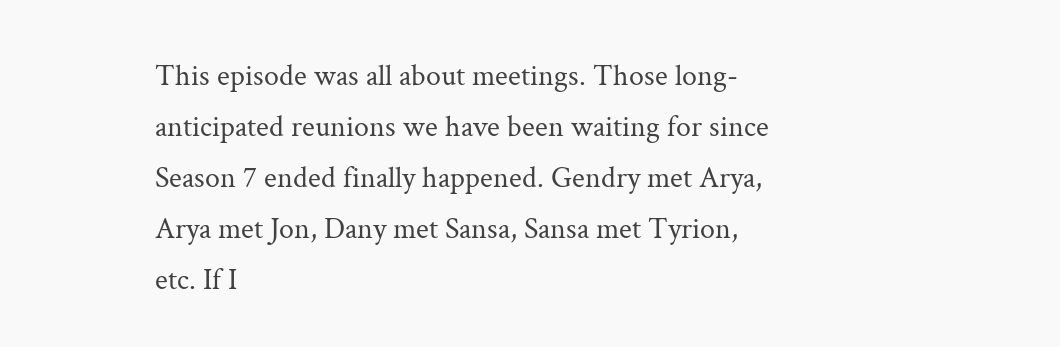This episode was all about meetings. Those long-anticipated reunions we have been waiting for since Season 7 ended finally happened. Gendry met Arya, Arya met Jon, Dany met Sansa, Sansa met Tyrion, etc. If I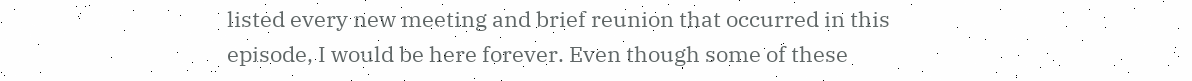listed every new meeting and brief reunion that occurred in this episode, I would be here forever. Even though some of these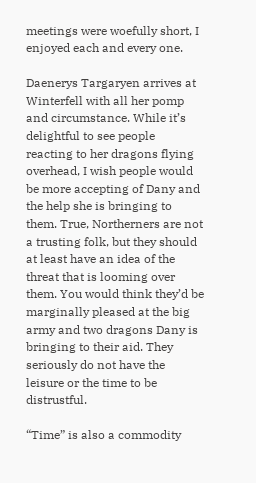meetings were woefully short, I enjoyed each and every one.

Daenerys Targaryen arrives at Winterfell with all her pomp and circumstance. While it’s delightful to see people reacting to her dragons flying overhead, I wish people would be more accepting of Dany and the help she is bringing to them. True, Northerners are not a trusting folk, but they should at least have an idea of the threat that is looming over them. You would think they’d be marginally pleased at the big army and two dragons Dany is bringing to their aid. They seriously do not have the leisure or the time to be distrustful.

“Time” is also a commodity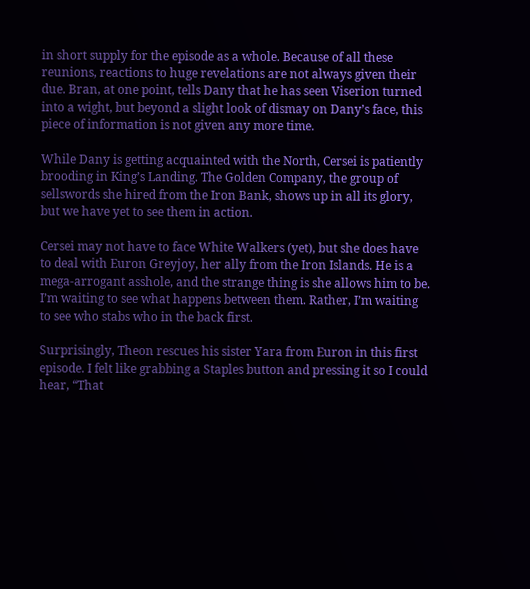in short supply for the episode as a whole. Because of all these reunions, reactions to huge revelations are not always given their due. Bran, at one point, tells Dany that he has seen Viserion turned into a wight, but beyond a slight look of dismay on Dany’s face, this piece of information is not given any more time.

While Dany is getting acquainted with the North, Cersei is patiently brooding in King’s Landing. The Golden Company, the group of sellswords she hired from the Iron Bank, shows up in all its glory, but we have yet to see them in action.

Cersei may not have to face White Walkers (yet), but she does have to deal with Euron Greyjoy, her ally from the Iron Islands. He is a mega-arrogant asshole, and the strange thing is she allows him to be. I’m waiting to see what happens between them. Rather, I’m waiting to see who stabs who in the back first.

Surprisingly, Theon rescues his sister Yara from Euron in this first episode. I felt like grabbing a Staples button and pressing it so I could hear, “That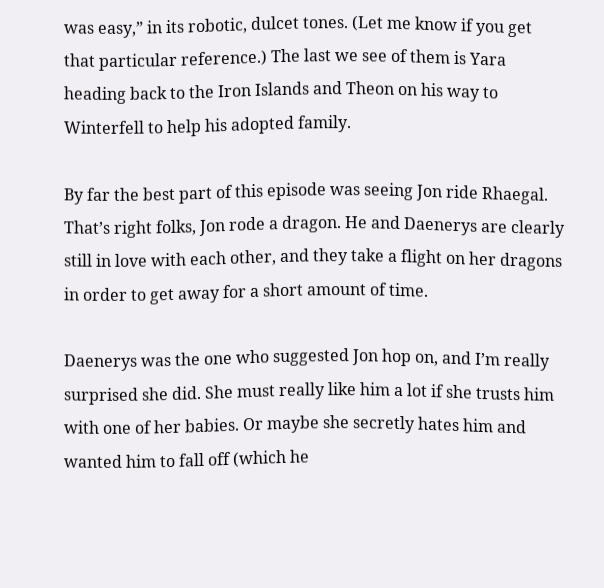was easy,” in its robotic, dulcet tones. (Let me know if you get that particular reference.) The last we see of them is Yara heading back to the Iron Islands and Theon on his way to Winterfell to help his adopted family.

By far the best part of this episode was seeing Jon ride Rhaegal. That’s right folks, Jon rode a dragon. He and Daenerys are clearly still in love with each other, and they take a flight on her dragons in order to get away for a short amount of time.

Daenerys was the one who suggested Jon hop on, and I’m really surprised she did. She must really like him a lot if she trusts him with one of her babies. Or maybe she secretly hates him and wanted him to fall off (which he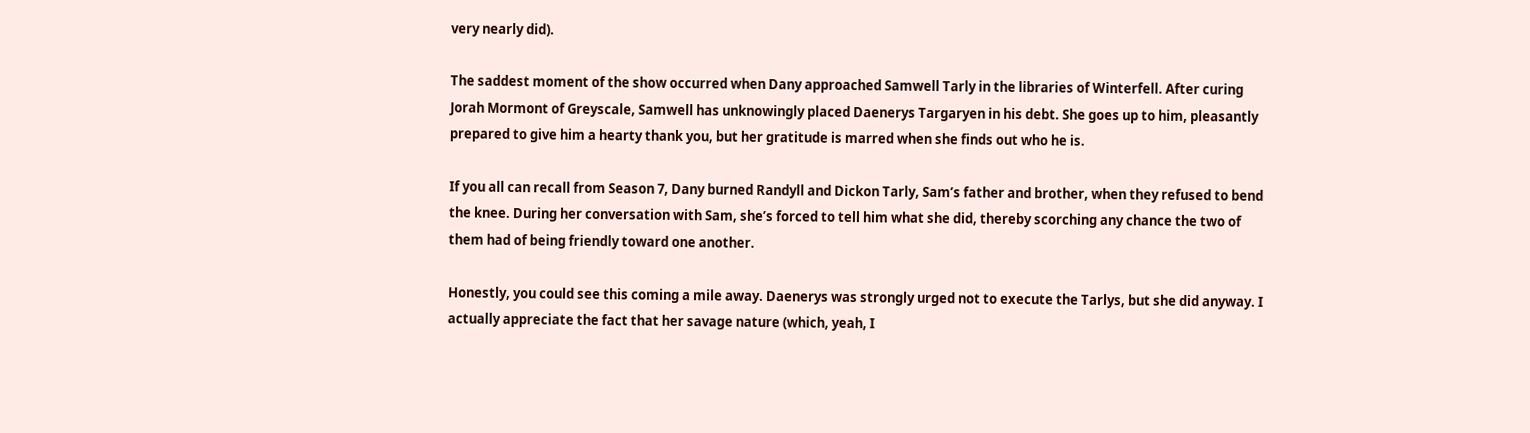very nearly did).

The saddest moment of the show occurred when Dany approached Samwell Tarly in the libraries of Winterfell. After curing Jorah Mormont of Greyscale, Samwell has unknowingly placed Daenerys Targaryen in his debt. She goes up to him, pleasantly prepared to give him a hearty thank you, but her gratitude is marred when she finds out who he is.

If you all can recall from Season 7, Dany burned Randyll and Dickon Tarly, Sam’s father and brother, when they refused to bend the knee. During her conversation with Sam, she’s forced to tell him what she did, thereby scorching any chance the two of them had of being friendly toward one another.

Honestly, you could see this coming a mile away. Daenerys was strongly urged not to execute the Tarlys, but she did anyway. I actually appreciate the fact that her savage nature (which, yeah, I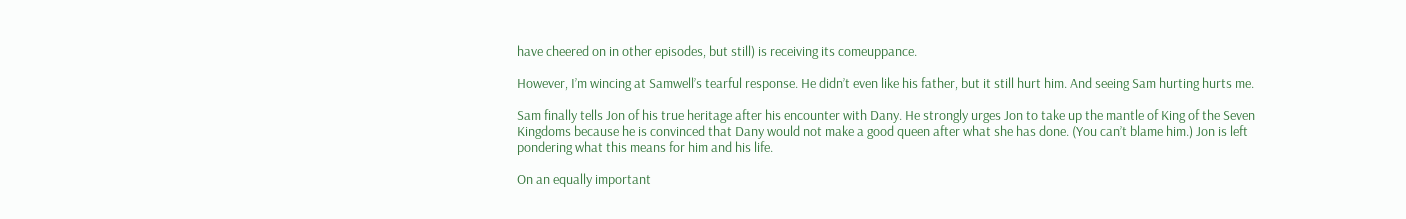have cheered on in other episodes, but still) is receiving its comeuppance.

However, I’m wincing at Samwell’s tearful response. He didn’t even like his father, but it still hurt him. And seeing Sam hurting hurts me.

Sam finally tells Jon of his true heritage after his encounter with Dany. He strongly urges Jon to take up the mantle of King of the Seven Kingdoms because he is convinced that Dany would not make a good queen after what she has done. (You can’t blame him.) Jon is left pondering what this means for him and his life.

On an equally important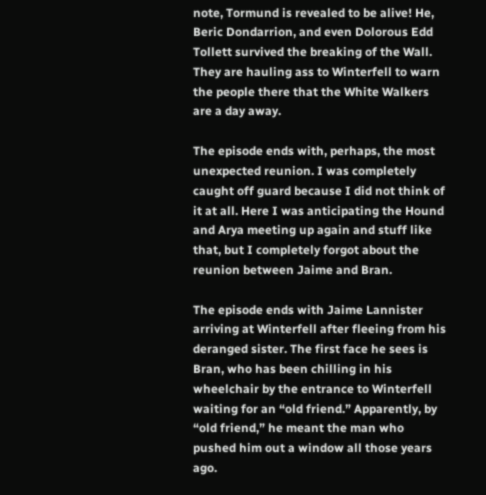note, Tormund is revealed to be alive! He, Beric Dondarrion, and even Dolorous Edd Tollett survived the breaking of the Wall. They are hauling ass to Winterfell to warn the people there that the White Walkers are a day away.

The episode ends with, perhaps, the most unexpected reunion. I was completely caught off guard because I did not think of it at all. Here I was anticipating the Hound and Arya meeting up again and stuff like that, but I completely forgot about the reunion between Jaime and Bran.

The episode ends with Jaime Lannister arriving at Winterfell after fleeing from his deranged sister. The first face he sees is Bran, who has been chilling in his wheelchair by the entrance to Winterfell waiting for an “old friend.” Apparently, by “old friend,” he meant the man who pushed him out a window all those years ago.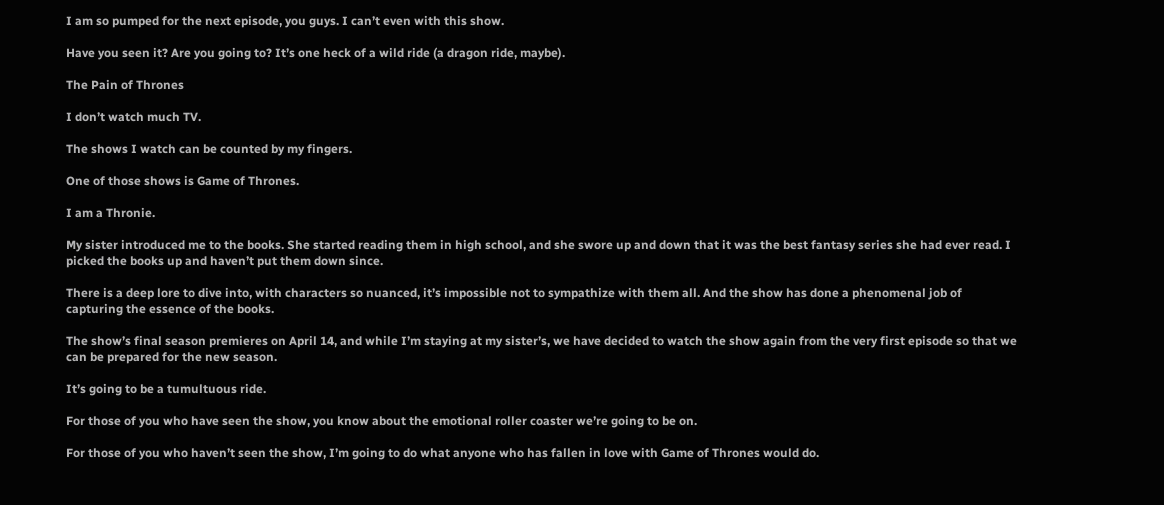I am so pumped for the next episode, you guys. I can’t even with this show.

Have you seen it? Are you going to? It’s one heck of a wild ride (a dragon ride, maybe).

The Pain of Thrones

I don’t watch much TV.

The shows I watch can be counted by my fingers.

One of those shows is Game of Thrones.

I am a Thronie.

My sister introduced me to the books. She started reading them in high school, and she swore up and down that it was the best fantasy series she had ever read. I picked the books up and haven’t put them down since.

There is a deep lore to dive into, with characters so nuanced, it’s impossible not to sympathize with them all. And the show has done a phenomenal job of capturing the essence of the books.

The show’s final season premieres on April 14, and while I’m staying at my sister’s, we have decided to watch the show again from the very first episode so that we can be prepared for the new season.

It’s going to be a tumultuous ride.

For those of you who have seen the show, you know about the emotional roller coaster we’re going to be on.

For those of you who haven’t seen the show, I’m going to do what anyone who has fallen in love with Game of Thrones would do.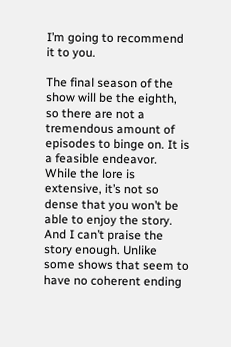I’m going to recommend it to you.

The final season of the show will be the eighth, so there are not a tremendous amount of episodes to binge on. It is a feasible endeavor. While the lore is extensive, it’s not so dense that you won’t be able to enjoy the story. And I can’t praise the story enough. Unlike some shows that seem to have no coherent ending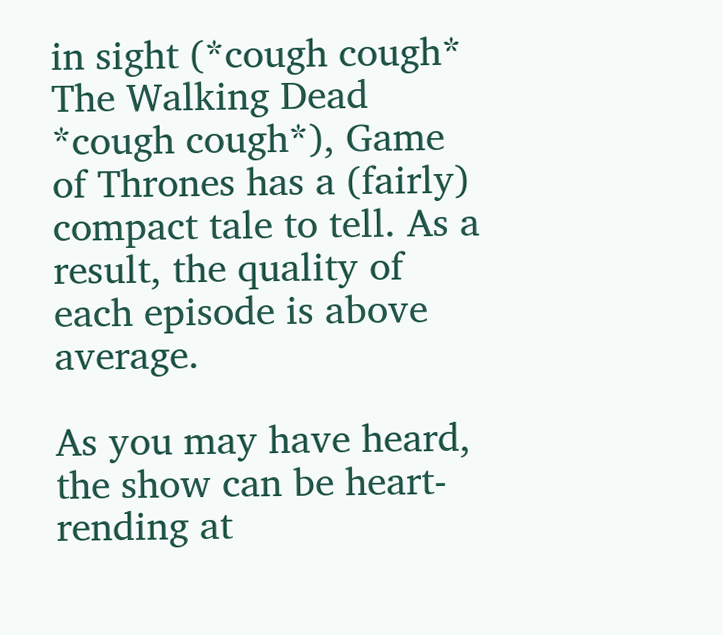in sight (*cough cough* The Walking Dead *cough cough*), Game of Thrones has a (fairly) compact tale to tell. As a result, the quality of each episode is above average.

As you may have heard, the show can be heart-rending at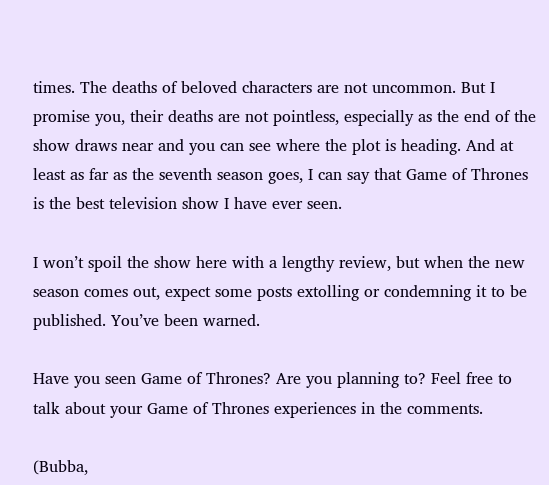times. The deaths of beloved characters are not uncommon. But I promise you, their deaths are not pointless, especially as the end of the show draws near and you can see where the plot is heading. And at least as far as the seventh season goes, I can say that Game of Thrones is the best television show I have ever seen.

I won’t spoil the show here with a lengthy review, but when the new season comes out, expect some posts extolling or condemning it to be published. You’ve been warned.

Have you seen Game of Thrones? Are you planning to? Feel free to talk about your Game of Thrones experiences in the comments.

(Bubba,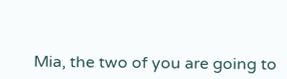Mia, the two of you are going to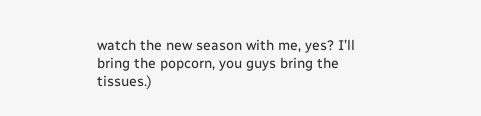watch the new season with me, yes? I’ll bring the popcorn, you guys bring the tissues.)